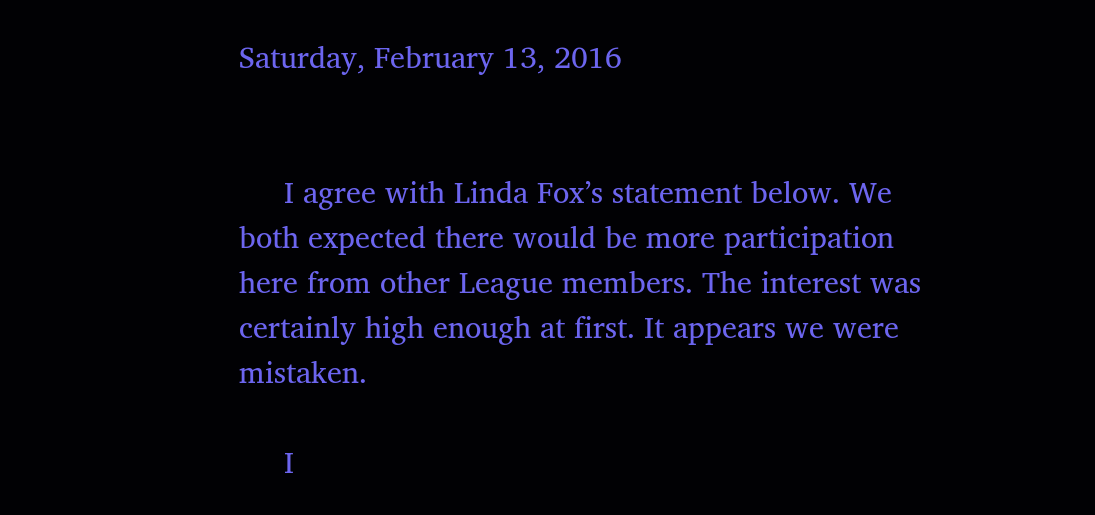Saturday, February 13, 2016


     I agree with Linda Fox’s statement below. We both expected there would be more participation here from other League members. The interest was certainly high enough at first. It appears we were mistaken.

     I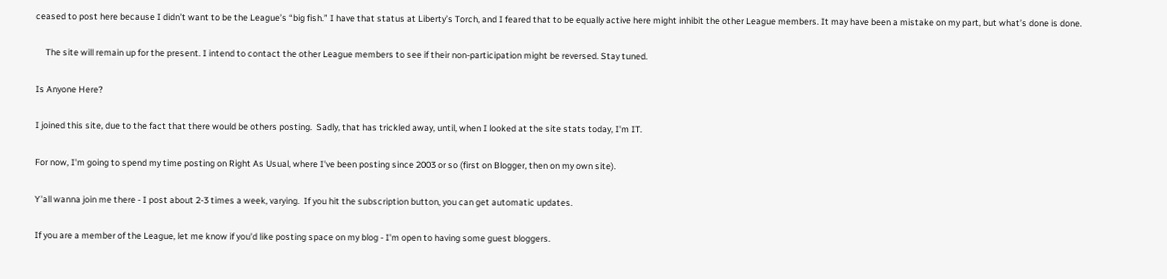ceased to post here because I didn’t want to be the League’s “big fish.” I have that status at Liberty’s Torch, and I feared that to be equally active here might inhibit the other League members. It may have been a mistake on my part, but what’s done is done.

     The site will remain up for the present. I intend to contact the other League members to see if their non-participation might be reversed. Stay tuned.

Is Anyone Here?

I joined this site, due to the fact that there would be others posting.  Sadly, that has trickled away, until, when I looked at the site stats today, I'm IT.

For now, I'm going to spend my time posting on Right As Usual, where I've been posting since 2003 or so (first on Blogger, then on my own site).

Y'all wanna join me there - I post about 2-3 times a week, varying.  If you hit the subscription button, you can get automatic updates.

If you are a member of the League, let me know if you'd like posting space on my blog - I'm open to having some guest bloggers.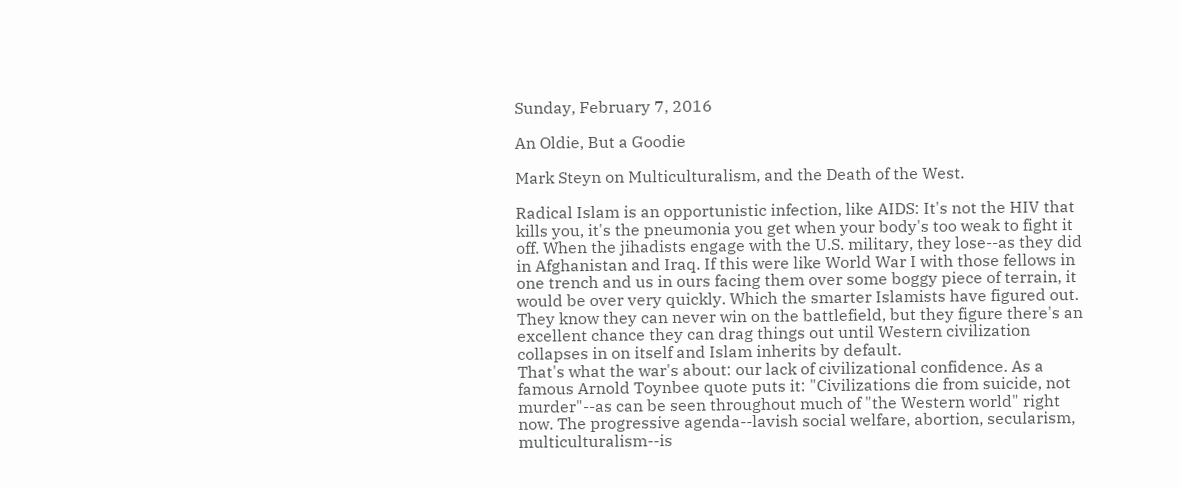Sunday, February 7, 2016

An Oldie, But a Goodie

Mark Steyn on Multiculturalism, and the Death of the West.

Radical Islam is an opportunistic infection, like AIDS: It's not the HIV that kills you, it's the pneumonia you get when your body's too weak to fight it off. When the jihadists engage with the U.S. military, they lose--as they did in Afghanistan and Iraq. If this were like World War I with those fellows in one trench and us in ours facing them over some boggy piece of terrain, it would be over very quickly. Which the smarter Islamists have figured out. They know they can never win on the battlefield, but they figure there's an excellent chance they can drag things out until Western civilization collapses in on itself and Islam inherits by default.
That's what the war's about: our lack of civilizational confidence. As a famous Arnold Toynbee quote puts it: "Civilizations die from suicide, not murder"--as can be seen throughout much of "the Western world" right now. The progressive agenda--lavish social welfare, abortion, secularism, multiculturalism--is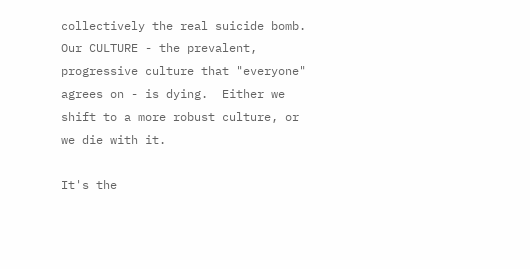collectively the real suicide bomb.
Our CULTURE - the prevalent, progressive culture that "everyone" agrees on - is dying.  Either we shift to a more robust culture, or we die with it.

It's the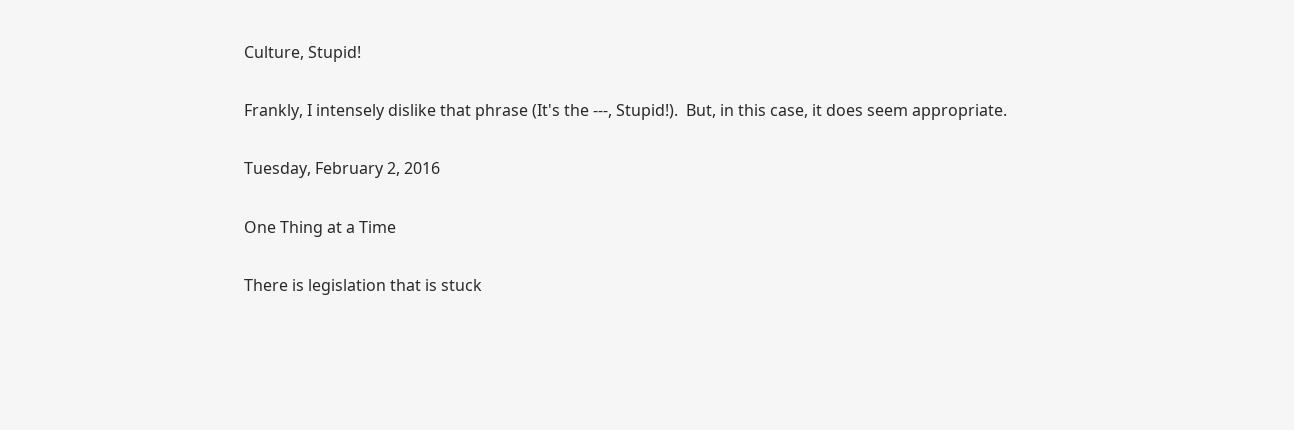Culture, Stupid!

Frankly, I intensely dislike that phrase (It's the ---, Stupid!).  But, in this case, it does seem appropriate.

Tuesday, February 2, 2016

One Thing at a Time

There is legislation that is stuck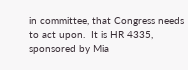in committee, that Congress needs to act upon.  It is HR 4335, sponsored by Mia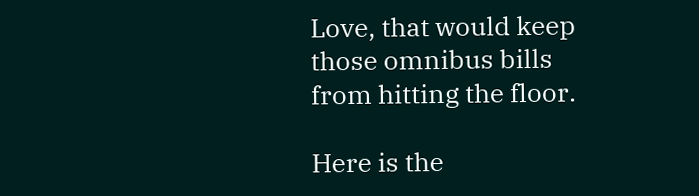Love, that would keep those omnibus bills from hitting the floor.

Here is the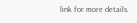link for more details.